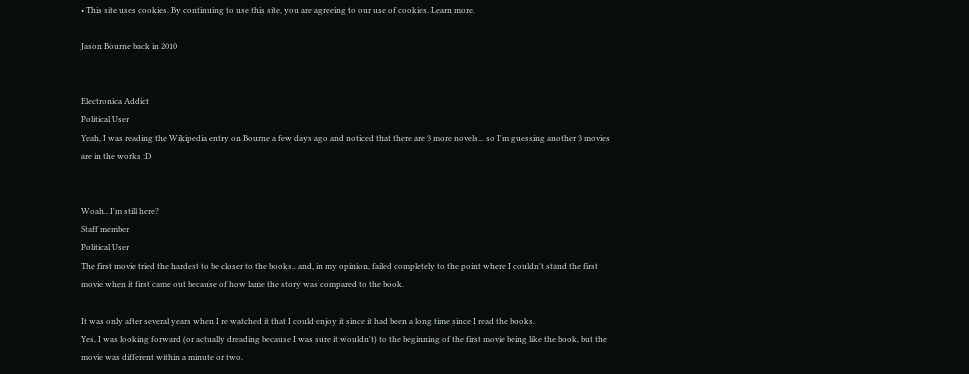• This site uses cookies. By continuing to use this site, you are agreeing to our use of cookies. Learn more.

Jason Bourne back in 2010


Electronica Addict
Political User
Yeah, I was reading the Wikipedia entry on Bourne a few days ago and noticed that there are 3 more novels... so I'm guessing another 3 movies are in the works :D


Woah.. I'm still here?
Staff member
Political User
The first movie tried the hardest to be closer to the books.. and, in my opinion, failed completely to the point where I couldn't stand the first movie when it first came out because of how lame the story was compared to the book.

It was only after several years when I re watched it that I could enjoy it since it had been a long time since I read the books.
Yes, I was looking forward (or actually dreading because I was sure it wouldn't) to the beginning of the first movie being like the book, but the movie was different within a minute or two.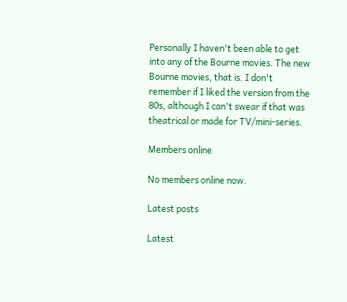Personally I haven't been able to get into any of the Bourne movies. The new Bourne movies, that is. I don't remember if I liked the version from the 80s, although I can't swear if that was theatrical or made for TV/mini-series.

Members online

No members online now.

Latest posts

Latest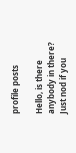profile posts

Hello, is there anybody in there? Just nod if you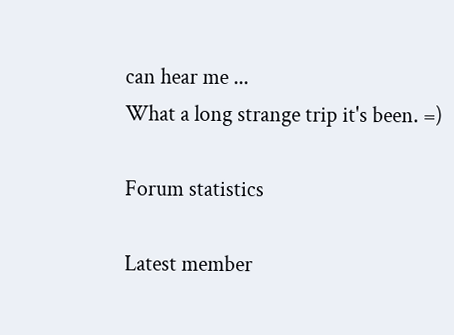can hear me ...
What a long strange trip it's been. =)

Forum statistics

Latest member